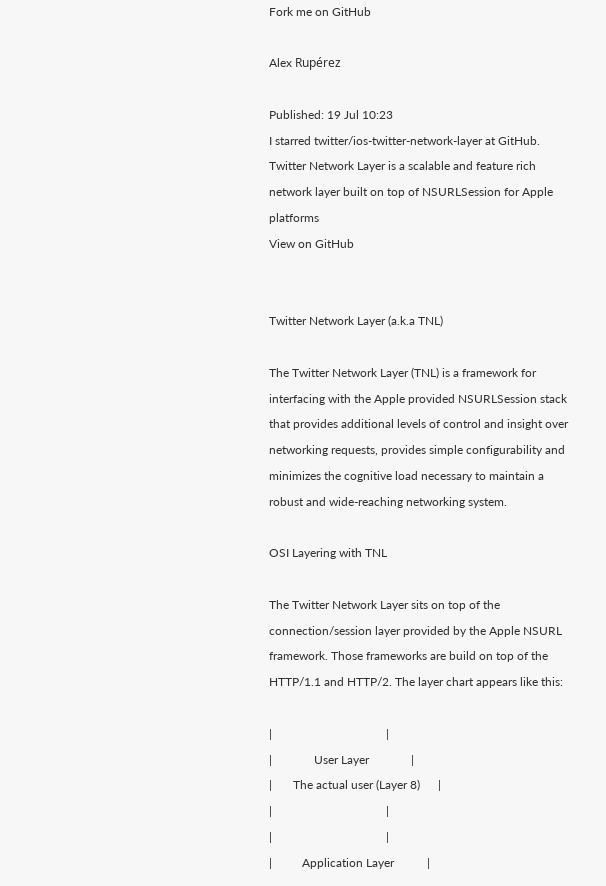Fork me on GitHub

Alex Rupérez

Published: 19 Jul 10:23
I starred twitter/ios-twitter-network-layer at GitHub.
Twitter Network Layer is a scalable and feature rich network layer built on top of NSURLSession for Apple platforms
View on GitHub


Twitter Network Layer (a.k.a TNL)

The Twitter Network Layer (TNL) is a framework for interfacing with the Apple provided NSURLSession stack that provides additional levels of control and insight over networking requests, provides simple configurability and minimizes the cognitive load necessary to maintain a robust and wide-reaching networking system.

OSI Layering with TNL

The Twitter Network Layer sits on top of the connection/session layer provided by the Apple NSURL framework. Those frameworks are build on top of the HTTP/1.1 and HTTP/2. The layer chart appears like this:

|                                      |
|              User Layer              |
|       The actual user (Layer 8)      |
|                                      |
|                                      |
|          Application Layer           |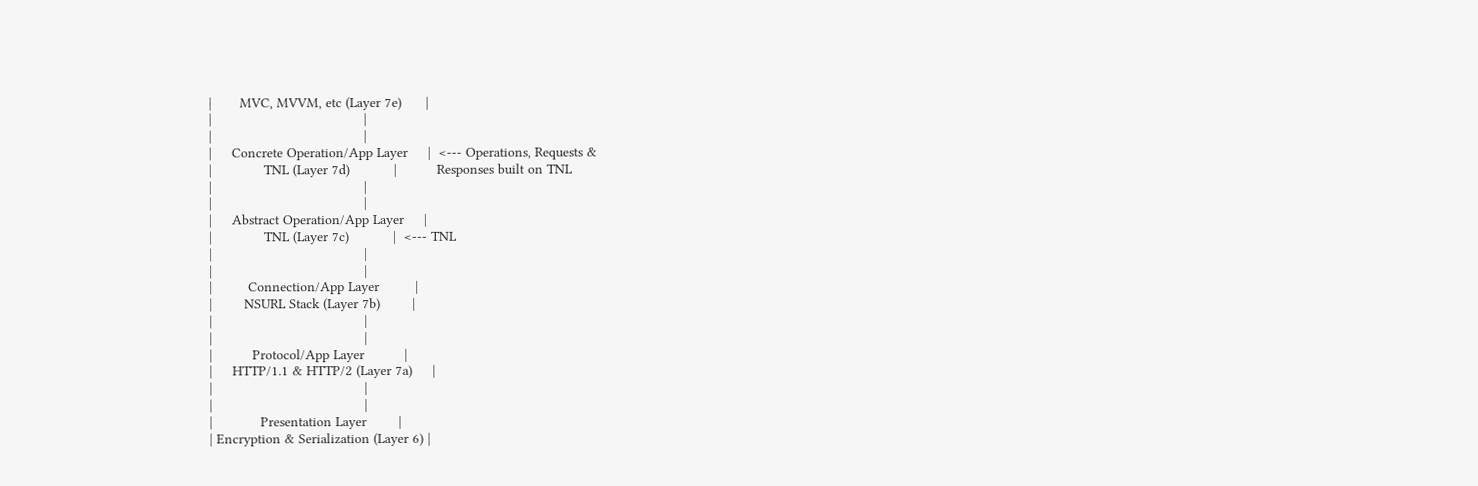|       MVC, MVVM, etc (Layer 7e)      |
|                                      |
|                                      |
|     Concrete Operation/App Layer     |  <--- Operations, Requests &
|             TNL (Layer 7d)           |          Responses built on TNL
|                                      |
|                                      |
|     Abstract Operation/App Layer     |
|             TNL (Layer 7c)           |  <--- TNL
|                                      |
|                                      |
|         Connection/App Layer         |
|        NSURL Stack (Layer 7b)        |
|                                      |
|                                      |
|          Protocol/App Layer          |
|     HTTP/1.1 & HTTP/2 (Layer 7a)     |
|                                      |
|                                      |
|            Presentation Layer        |
| Encryption & Serialization (Layer 6) |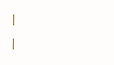|                                      |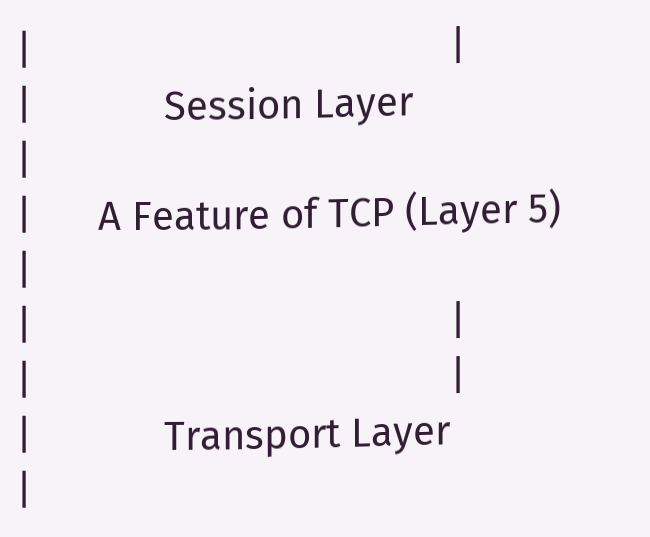|                                      |
|            Session Layer             |
|      A Feature of TCP (Layer 5)      |
|                                      |
|                                      |
|            Transport Layer           |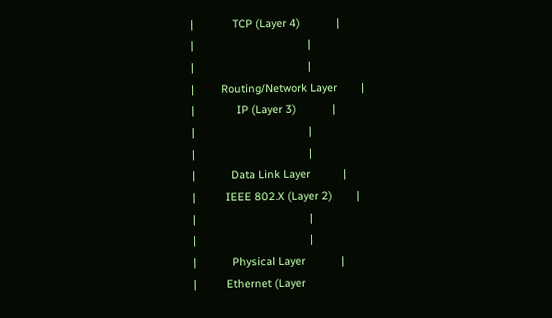|             TCP (Layer 4)            |
|                                      |
|                                      |
|         Routing/Network Layer        |
|              IP (Layer 3)            |
|                                      |
|                                      |
|            Data Link Layer           |
|          IEEE 802.X (Layer 2)        |
|                                      |
|                                      |
|            Physical Layer            |
|          Ethernet (Layer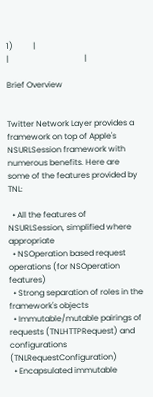1)          |
|                                      |

Brief Overview


Twitter Network Layer provides a framework on top of Apple's NSURLSession framework with numerous benefits. Here are some of the features provided by TNL:

  • All the features of NSURLSession, simplified where appropriate
  • NSOperation based request operations (for NSOperation features)
  • Strong separation of roles in the framework's objects
  • Immutable/mutable pairings of requests (TNLHTTPRequest) and configurations (TNLRequestConfiguration)
  • Encapsulated immutable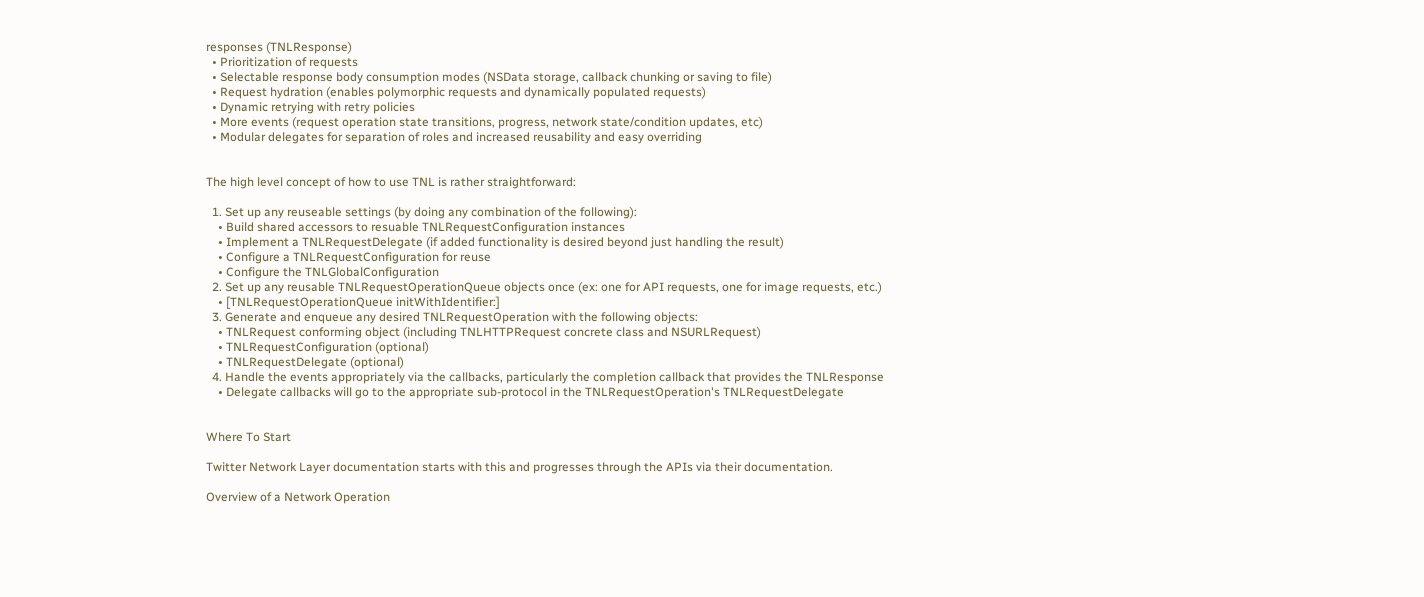responses (TNLResponse)
  • Prioritization of requests
  • Selectable response body consumption modes (NSData storage, callback chunking or saving to file)
  • Request hydration (enables polymorphic requests and dynamically populated requests)
  • Dynamic retrying with retry policies
  • More events (request operation state transitions, progress, network state/condition updates, etc)
  • Modular delegates for separation of roles and increased reusability and easy overriding


The high level concept of how to use TNL is rather straightforward:

  1. Set up any reuseable settings (by doing any combination of the following):
    • Build shared accessors to resuable TNLRequestConfiguration instances
    • Implement a TNLRequestDelegate (if added functionality is desired beyond just handling the result)
    • Configure a TNLRequestConfiguration for reuse
    • Configure the TNLGlobalConfiguration
  2. Set up any reusable TNLRequestOperationQueue objects once (ex: one for API requests, one for image requests, etc.)
    • [TNLRequestOperationQueue initWithIdentifier:]
  3. Generate and enqueue any desired TNLRequestOperation with the following objects:
    • TNLRequest conforming object (including TNLHTTPRequest concrete class and NSURLRequest)
    • TNLRequestConfiguration (optional)
    • TNLRequestDelegate (optional)
  4. Handle the events appropriately via the callbacks, particularly the completion callback that provides the TNLResponse
    • Delegate callbacks will go to the appropriate sub-protocol in the TNLRequestOperation's TNLRequestDelegate


Where To Start

Twitter Network Layer documentation starts with this and progresses through the APIs via their documentation.

Overview of a Network Operation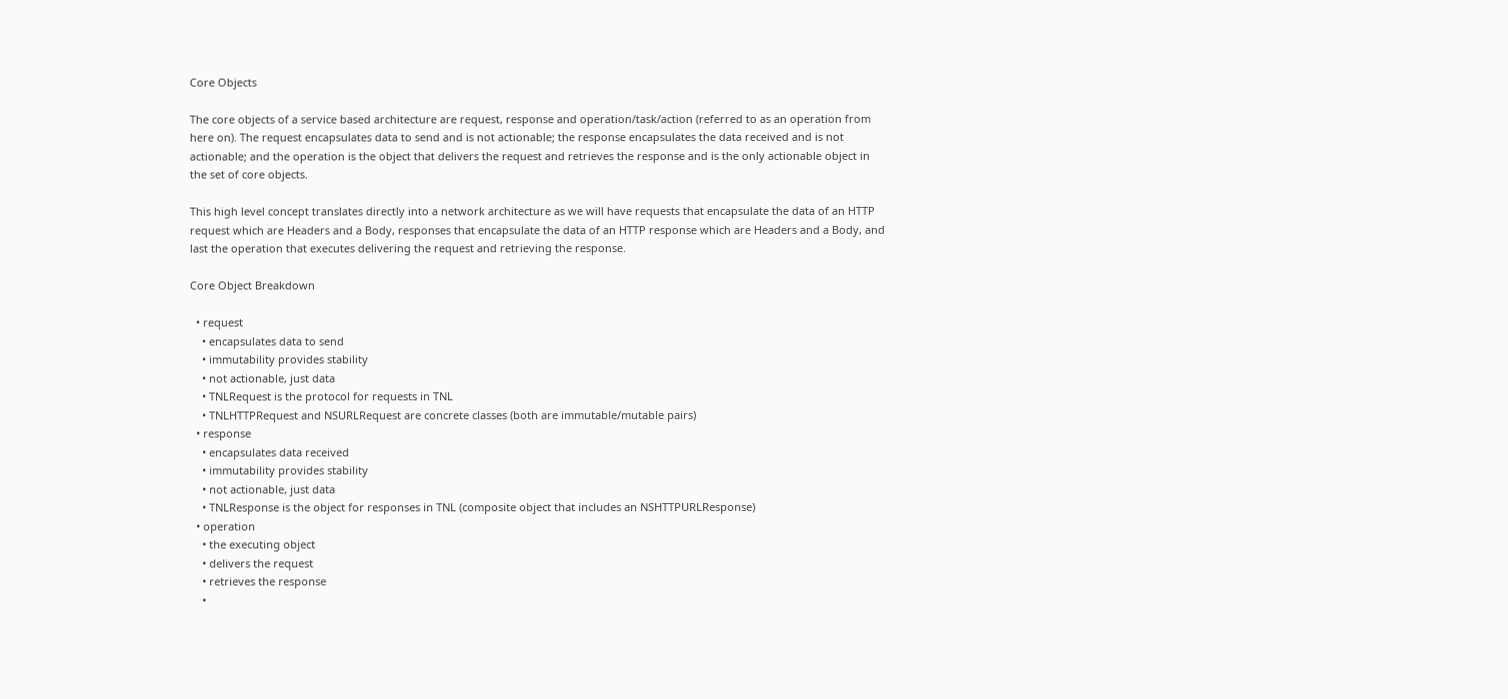Core Objects

The core objects of a service based architecture are request, response and operation/task/action (referred to as an operation from here on). The request encapsulates data to send and is not actionable; the response encapsulates the data received and is not actionable; and the operation is the object that delivers the request and retrieves the response and is the only actionable object in the set of core objects.

This high level concept translates directly into a network architecture as we will have requests that encapsulate the data of an HTTP request which are Headers and a Body, responses that encapsulate the data of an HTTP response which are Headers and a Body, and last the operation that executes delivering the request and retrieving the response.

Core Object Breakdown

  • request
    • encapsulates data to send
    • immutability provides stability
    • not actionable, just data
    • TNLRequest is the protocol for requests in TNL
    • TNLHTTPRequest and NSURLRequest are concrete classes (both are immutable/mutable pairs)
  • response
    • encapsulates data received
    • immutability provides stability
    • not actionable, just data
    • TNLResponse is the object for responses in TNL (composite object that includes an NSHTTPURLResponse)
  • operation
    • the executing object
    • delivers the request
    • retrieves the response
    •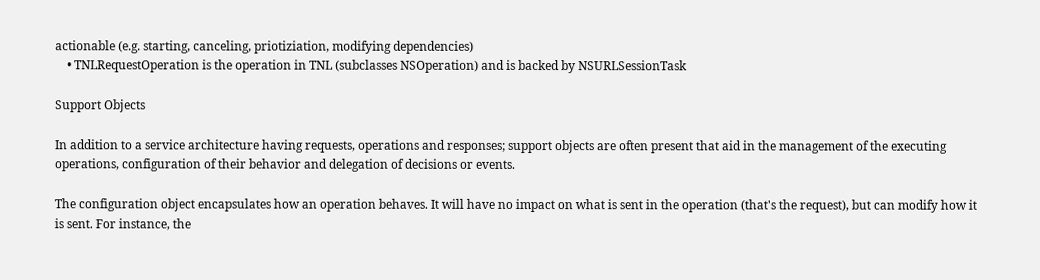actionable (e.g. starting, canceling, priotiziation, modifying dependencies)
    • TNLRequestOperation is the operation in TNL (subclasses NSOperation) and is backed by NSURLSessionTask

Support Objects

In addition to a service architecture having requests, operations and responses; support objects are often present that aid in the management of the executing operations, configuration of their behavior and delegation of decisions or events.

The configuration object encapsulates how an operation behaves. It will have no impact on what is sent in the operation (that's the request), but can modify how it is sent. For instance, the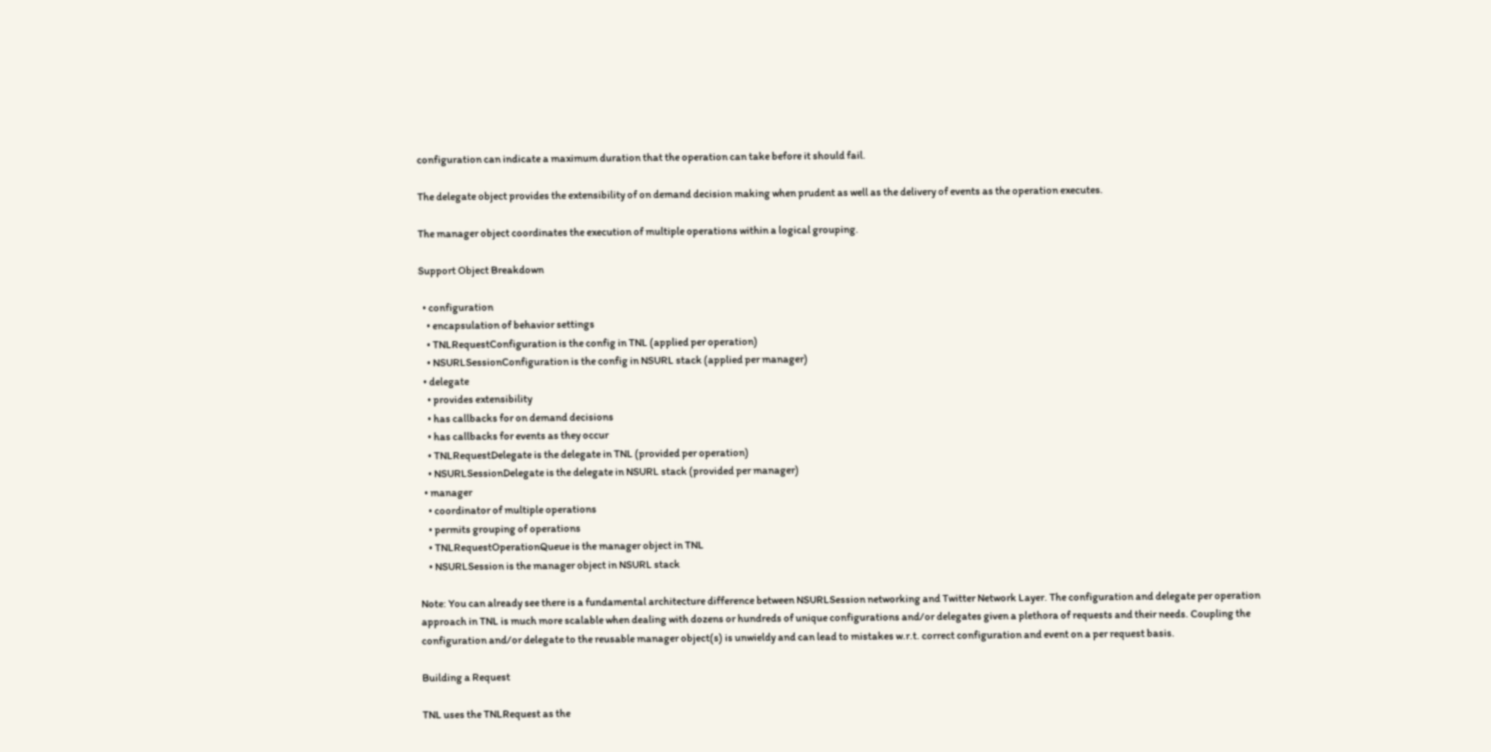configuration can indicate a maximum duration that the operation can take before it should fail.

The delegate object provides the extensibility of on demand decision making when prudent as well as the delivery of events as the operation executes.

The manager object coordinates the execution of multiple operations within a logical grouping.

Support Object Breakdown

  • configuration
    • encapsulation of behavior settings
    • TNLRequestConfiguration is the config in TNL (applied per operation)
    • NSURLSessionConfiguration is the config in NSURL stack (applied per manager)
  • delegate
    • provides extensibility
    • has callbacks for on demand decisions
    • has callbacks for events as they occur
    • TNLRequestDelegate is the delegate in TNL (provided per operation)
    • NSURLSessionDelegate is the delegate in NSURL stack (provided per manager)
  • manager
    • coordinator of multiple operations
    • permits grouping of operations
    • TNLRequestOperationQueue is the manager object in TNL
    • NSURLSession is the manager object in NSURL stack

Note: You can already see there is a fundamental architecture difference between NSURLSession networking and Twitter Network Layer. The configuration and delegate per operation approach in TNL is much more scalable when dealing with dozens or hundreds of unique configurations and/or delegates given a plethora of requests and their needs. Coupling the configuration and/or delegate to the reusable manager object(s) is unwieldy and can lead to mistakes w.r.t. correct configuration and event on a per request basis.

Building a Request

TNL uses the TNLRequest as the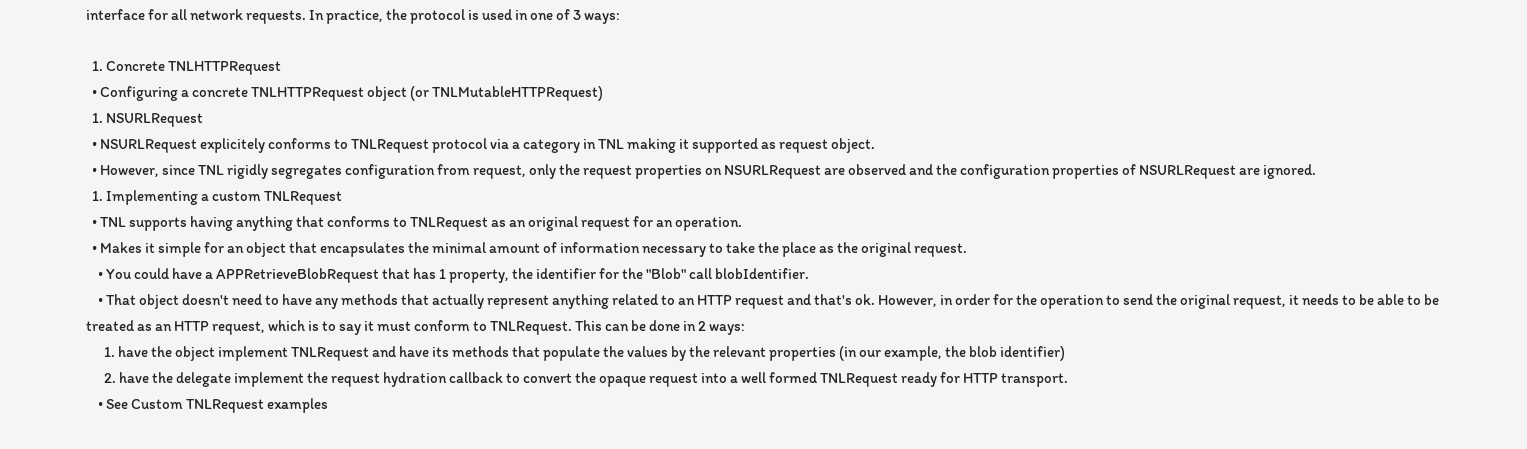interface for all network requests. In practice, the protocol is used in one of 3 ways:

  1. Concrete TNLHTTPRequest
  • Configuring a concrete TNLHTTPRequest object (or TNLMutableHTTPRequest)
  1. NSURLRequest
  • NSURLRequest explicitely conforms to TNLRequest protocol via a category in TNL making it supported as request object.
  • However, since TNL rigidly segregates configuration from request, only the request properties on NSURLRequest are observed and the configuration properties of NSURLRequest are ignored.
  1. Implementing a custom TNLRequest
  • TNL supports having anything that conforms to TNLRequest as an original request for an operation.
  • Makes it simple for an object that encapsulates the minimal amount of information necessary to take the place as the original request.
    • You could have a APPRetrieveBlobRequest that has 1 property, the identifier for the "Blob" call blobIdentifier.
    • That object doesn't need to have any methods that actually represent anything related to an HTTP request and that's ok. However, in order for the operation to send the original request, it needs to be able to be treated as an HTTP request, which is to say it must conform to TNLRequest. This can be done in 2 ways:
      1. have the object implement TNLRequest and have its methods that populate the values by the relevant properties (in our example, the blob identifier)
      2. have the delegate implement the request hydration callback to convert the opaque request into a well formed TNLRequest ready for HTTP transport.
    • See Custom TNLRequest examples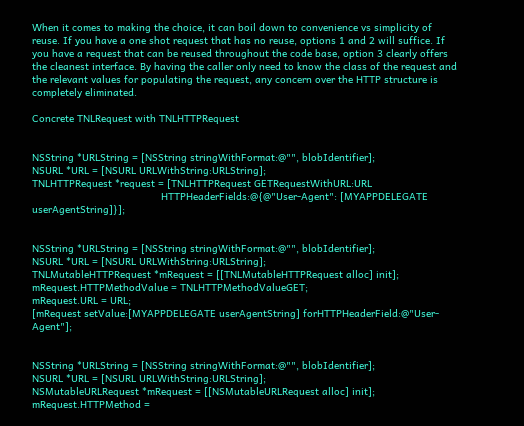When it comes to making the choice, it can boil down to convenience vs simplicity of reuse. If you have a one shot request that has no reuse, options 1 and 2 will suffice. If you have a request that can be reused throughout the code base, option 3 clearly offers the cleanest interface. By having the caller only need to know the class of the request and the relevant values for populating the request, any concern over the HTTP structure is completely eliminated.

Concrete TNLRequest with TNLHTTPRequest


NSString *URLString = [NSString stringWithFormat:@"", blobIdentifier];
NSURL *URL = [NSURL URLWithString:URLString];
TNLHTTPRequest *request = [TNLHTTPRequest GETRequestWithURL:URL
                                           HTTPHeaderFields:@{@"User-Agent": [MYAPPDELEGATE userAgentString]}];


NSString *URLString = [NSString stringWithFormat:@"", blobIdentifier];
NSURL *URL = [NSURL URLWithString:URLString];
TNLMutableHTTPRequest *mRequest = [[TNLMutableHTTPRequest alloc] init];
mRequest.HTTPMethodValue = TNLHTTPMethodValueGET;
mRequest.URL = URL;
[mRequest setValue:[MYAPPDELEGATE userAgentString] forHTTPHeaderField:@"User-Agent"];


NSString *URLString = [NSString stringWithFormat:@"", blobIdentifier];
NSURL *URL = [NSURL URLWithString:URLString];
NSMutableURLRequest *mRequest = [[NSMutableURLRequest alloc] init];
mRequest.HTTPMethod =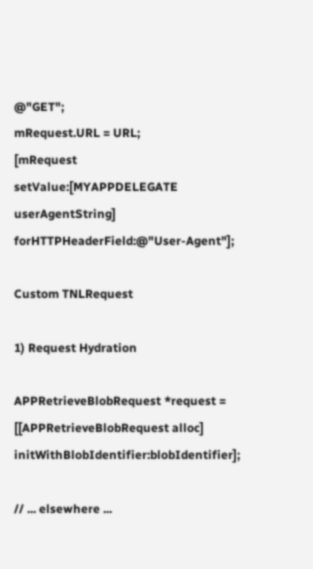@"GET";
mRequest.URL = URL;
[mRequest setValue:[MYAPPDELEGATE userAgentString] forHTTPHeaderField:@"User-Agent"];

Custom TNLRequest

1) Request Hydration

APPRetrieveBlobRequest *request = [[APPRetrieveBlobRequest alloc] initWithBlobIdentifier:blobIdentifier];

// ... elsewhere ...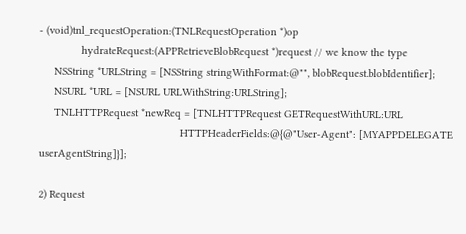- (void)tnl_requestOperation:(TNLRequestOperation *)op
              hydrateRequest:(APPRetrieveBlobRequest *)request // we know the type
     NSString *URLString = [NSString stringWithFormat:@"", blobRequest.blobIdentifier];
     NSURL *URL = [NSURL URLWithString:URLString];
     TNLHTTPRequest *newReq = [TNLHTTPRequest GETRequestWithURL:URL
                                               HTTPHeaderFields:@{@"User-Agent": [MYAPPDELEGATE userAgentString]}];

2) Request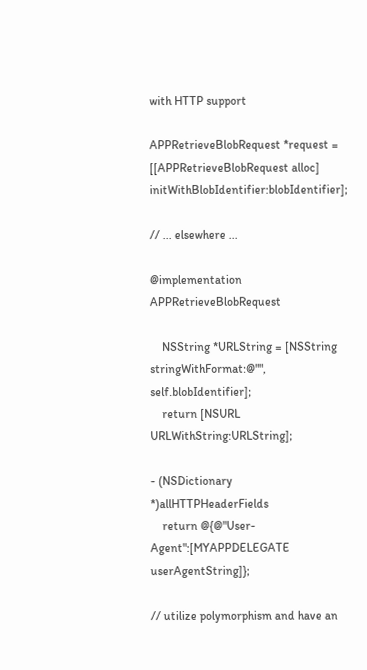with HTTP support

APPRetrieveBlobRequest *request = [[APPRetrieveBlobRequest alloc] initWithBlobIdentifier:blobIdentifier];

// ... elsewhere ...

@implementation APPRetrieveBlobRequest

    NSString *URLString = [NSString stringWithFormat:@"", self.blobIdentifier];
    return [NSURL URLWithString:URLString];

- (NSDictionary *)allHTTPHeaderFields
    return @{@"User-Agent":[MYAPPDELEGATE userAgentString]};

// utilize polymorphism and have an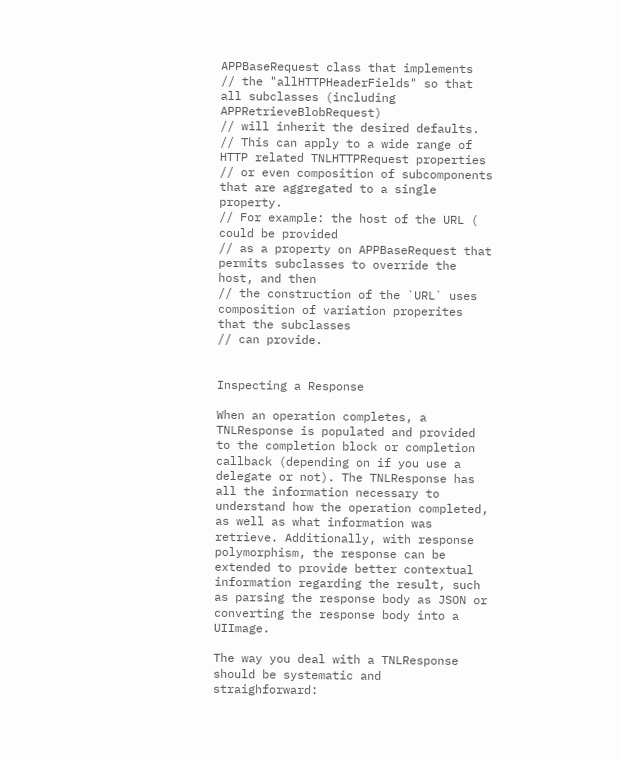APPBaseRequest class that implements
// the "allHTTPHeaderFields" so that all subclasses (including APPRetrieveBlobRequest)
// will inherit the desired defaults.
// This can apply to a wide range of HTTP related TNLHTTPRequest properties
// or even composition of subcomponents that are aggregated to a single property.
// For example: the host of the URL ( could be provided
// as a property on APPBaseRequest that permits subclasses to override the host, and then
// the construction of the `URL` uses composition of variation properites that the subclasses
// can provide.


Inspecting a Response

When an operation completes, a TNLResponse is populated and provided to the completion block or completion callback (depending on if you use a delegate or not). The TNLResponse has all the information necessary to understand how the operation completed, as well as what information was retrieve. Additionally, with response polymorphism, the response can be extended to provide better contextual information regarding the result, such as parsing the response body as JSON or converting the response body into a UIImage.

The way you deal with a TNLResponse should be systematic and straighforward: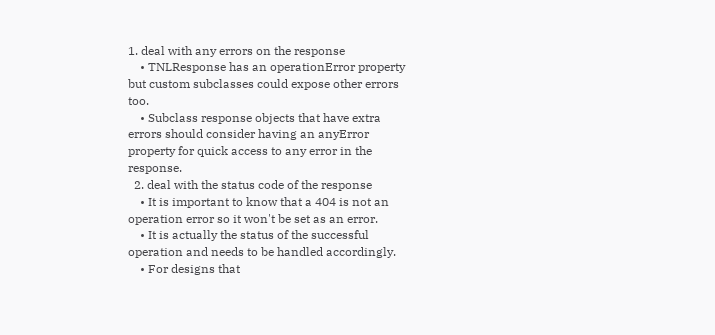1. deal with any errors on the response
    • TNLResponse has an operationError property but custom subclasses could expose other errors too.
    • Subclass response objects that have extra errors should consider having an anyError property for quick access to any error in the response.
  2. deal with the status code of the response
    • It is important to know that a 404 is not an operation error so it won't be set as an error.
    • It is actually the status of the successful operation and needs to be handled accordingly.
    • For designs that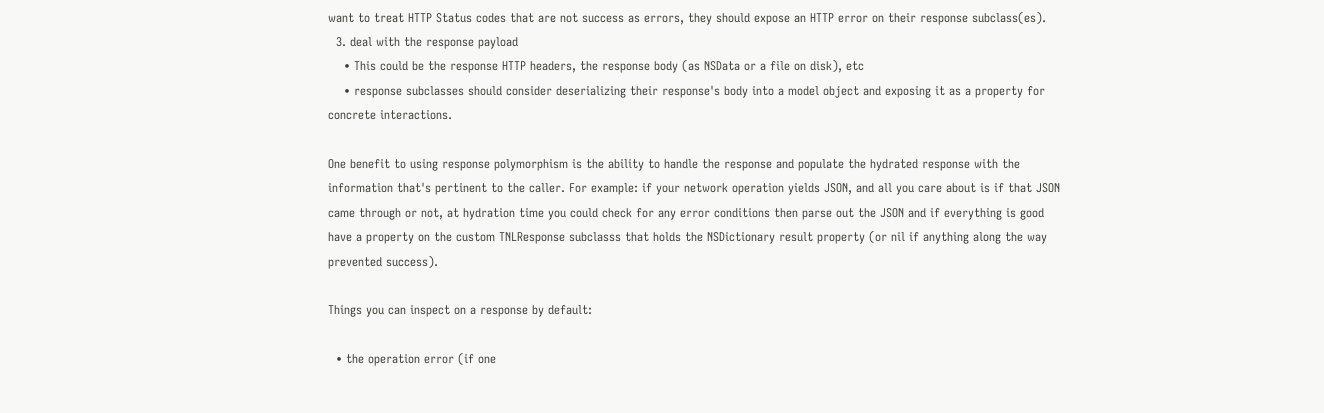want to treat HTTP Status codes that are not success as errors, they should expose an HTTP error on their response subclass(es).
  3. deal with the response payload
    • This could be the response HTTP headers, the response body (as NSData or a file on disk), etc
    • response subclasses should consider deserializing their response's body into a model object and exposing it as a property for concrete interactions.

One benefit to using response polymorphism is the ability to handle the response and populate the hydrated response with the information that's pertinent to the caller. For example: if your network operation yields JSON, and all you care about is if that JSON came through or not, at hydration time you could check for any error conditions then parse out the JSON and if everything is good have a property on the custom TNLResponse subclasss that holds the NSDictionary result property (or nil if anything along the way prevented success).

Things you can inspect on a response by default:

  • the operation error (if one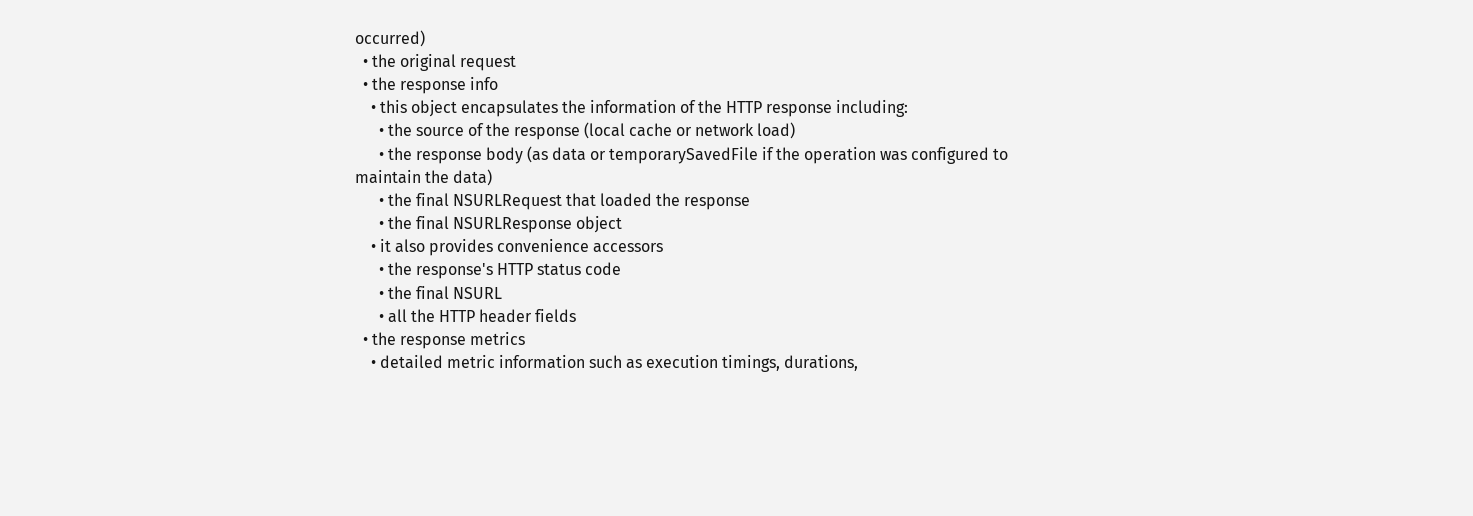occurred)
  • the original request
  • the response info
    • this object encapsulates the information of the HTTP response including:
      • the source of the response (local cache or network load)
      • the response body (as data or temporarySavedFile if the operation was configured to maintain the data)
      • the final NSURLRequest that loaded the response
      • the final NSURLResponse object
    • it also provides convenience accessors
      • the response's HTTP status code
      • the final NSURL
      • all the HTTP header fields
  • the response metrics
    • detailed metric information such as execution timings, durations,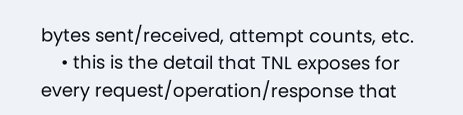bytes sent/received, attempt counts, etc.
    • this is the detail that TNL exposes for every request/operation/response that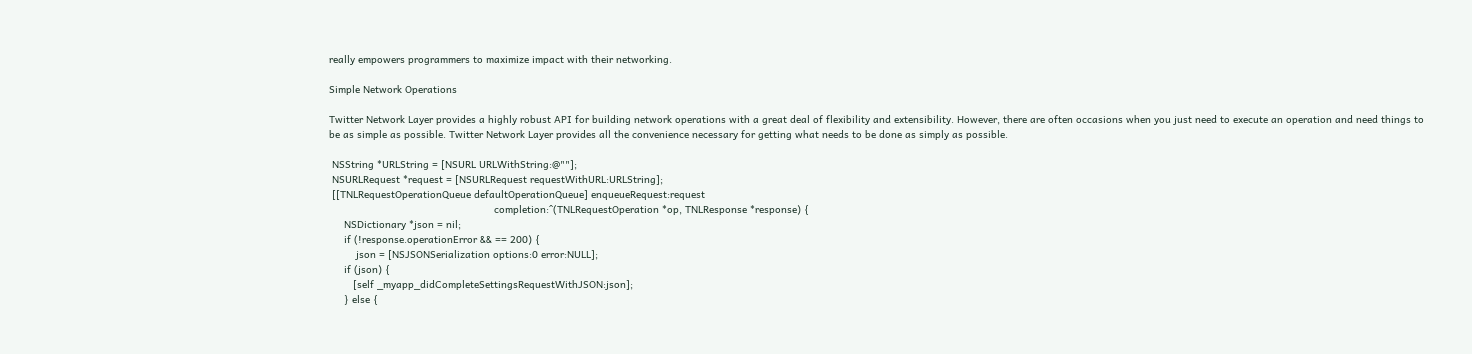really empowers programmers to maximize impact with their networking.

Simple Network Operations

Twitter Network Layer provides a highly robust API for building network operations with a great deal of flexibility and extensibility. However, there are often occasions when you just need to execute an operation and need things to be as simple as possible. Twitter Network Layer provides all the convenience necessary for getting what needs to be done as simply as possible.

 NSString *URLString = [NSURL URLWithString:@""];
 NSURLRequest *request = [NSURLRequest requestWithURL:URLString];
 [[TNLRequestOperationQueue defaultOperationQueue] enqueueRequest:request
                                                       completion:^(TNLRequestOperation *op, TNLResponse *response) {
     NSDictionary *json = nil;
     if (!response.operationError && == 200) {
         json = [NSJSONSerialization options:0 error:NULL];
     if (json) {
        [self _myapp_didCompleteSettingsRequestWithJSON:json];
     } else {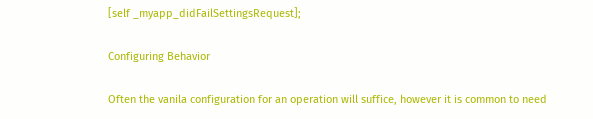[self _myapp_didFailSettingsRequest];

Configuring Behavior

Often the vanila configuration for an operation will suffice, however it is common to need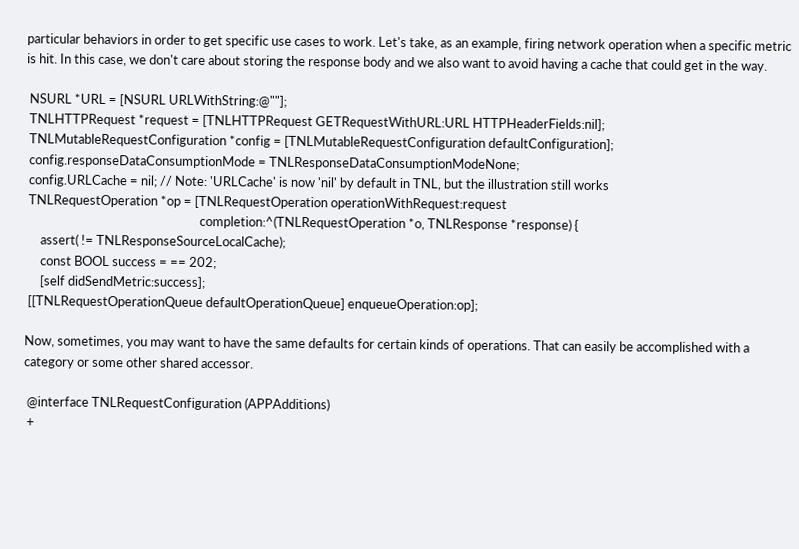particular behaviors in order to get specific use cases to work. Let's take, as an example, firing network operation when a specific metric is hit. In this case, we don't care about storing the response body and we also want to avoid having a cache that could get in the way.

 NSURL *URL = [NSURL URLWithString:@""];
 TNLHTTPRequest *request = [TNLHTTPRequest GETRequestWithURL:URL HTTPHeaderFields:nil];
 TNLMutableRequestConfiguration *config = [TNLMutableRequestConfiguration defaultConfiguration];
 config.responseDataConsumptionMode = TNLResponseDataConsumptionModeNone;
 config.URLCache = nil; // Note: 'URLCache' is now 'nil' by default in TNL, but the illustration still works
 TNLRequestOperation *op = [TNLRequestOperation operationWithRequest:request
                                                          completion:^(TNLRequestOperation *o, TNLResponse *response) {
     assert( != TNLResponseSourceLocalCache);
     const BOOL success = == 202;
     [self didSendMetric:success];
 [[TNLRequestOperationQueue defaultOperationQueue] enqueueOperation:op];

Now, sometimes, you may want to have the same defaults for certain kinds of operations. That can easily be accomplished with a category or some other shared accessor.

 @interface TNLRequestConfiguration (APPAdditions)
 +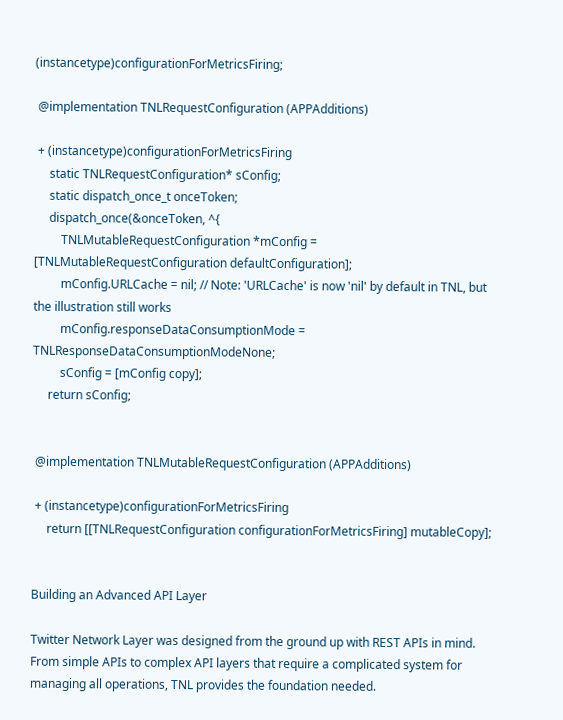(instancetype)configurationForMetricsFiring;

 @implementation TNLRequestConfiguration (APPAdditions)

 + (instancetype)configurationForMetricsFiring
     static TNLRequestConfiguration* sConfig;
     static dispatch_once_t onceToken;
     dispatch_once(&onceToken, ^{
         TNLMutableRequestConfiguration *mConfig = [TNLMutableRequestConfiguration defaultConfiguration];
         mConfig.URLCache = nil; // Note: 'URLCache' is now 'nil' by default in TNL, but the illustration still works
         mConfig.responseDataConsumptionMode = TNLResponseDataConsumptionModeNone;
         sConfig = [mConfig copy];
     return sConfig;


 @implementation TNLMutableRequestConfiguration (APPAdditions)

 + (instancetype)configurationForMetricsFiring
     return [[TNLRequestConfiguration configurationForMetricsFiring] mutableCopy];


Building an Advanced API Layer

Twitter Network Layer was designed from the ground up with REST APIs in mind. From simple APIs to complex API layers that require a complicated system for managing all operations, TNL provides the foundation needed.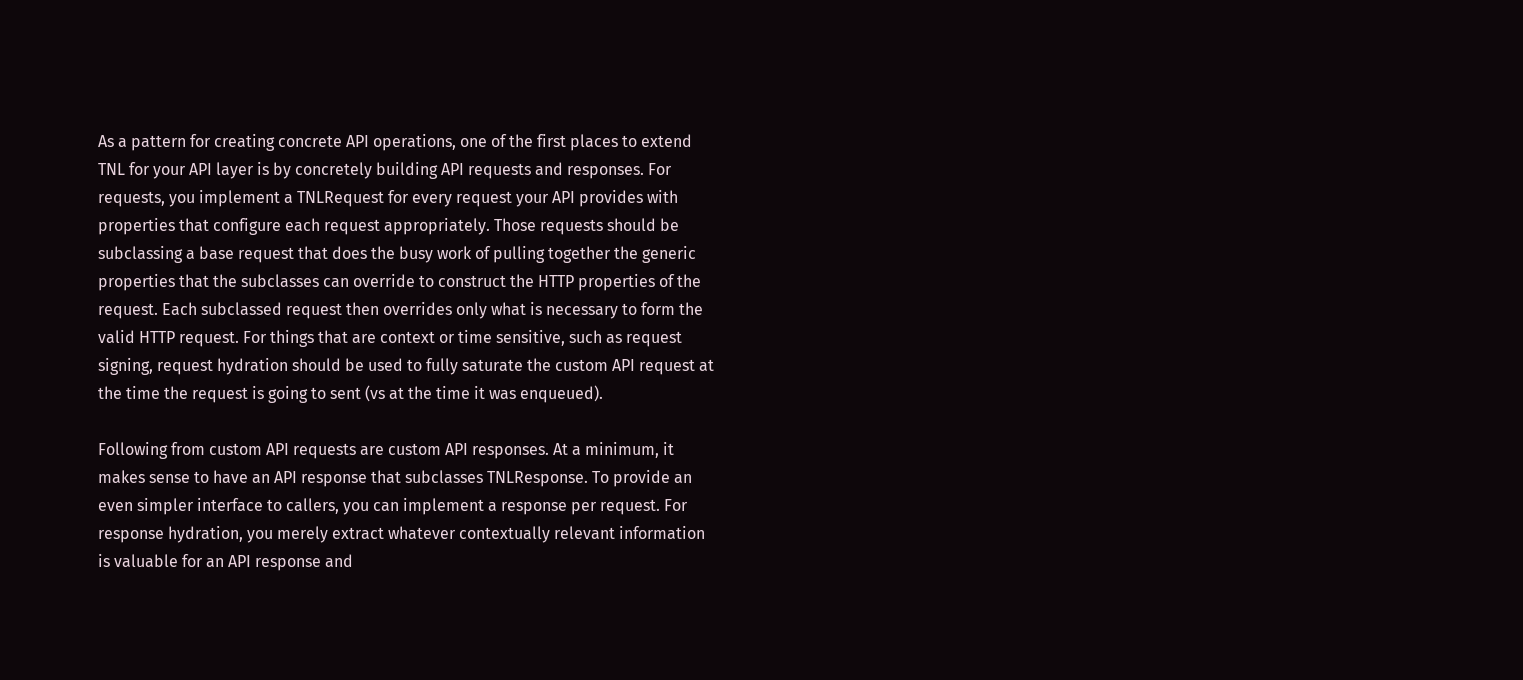As a pattern for creating concrete API operations, one of the first places to extend TNL for your API layer is by concretely building API requests and responses. For requests, you implement a TNLRequest for every request your API provides with properties that configure each request appropriately. Those requests should be subclassing a base request that does the busy work of pulling together the generic properties that the subclasses can override to construct the HTTP properties of the request. Each subclassed request then overrides only what is necessary to form the valid HTTP request. For things that are context or time sensitive, such as request signing, request hydration should be used to fully saturate the custom API request at the time the request is going to sent (vs at the time it was enqueued).

Following from custom API requests are custom API responses. At a minimum, it makes sense to have an API response that subclasses TNLResponse. To provide an even simpler interface to callers, you can implement a response per request. For response hydration, you merely extract whatever contextually relevant information is valuable for an API response and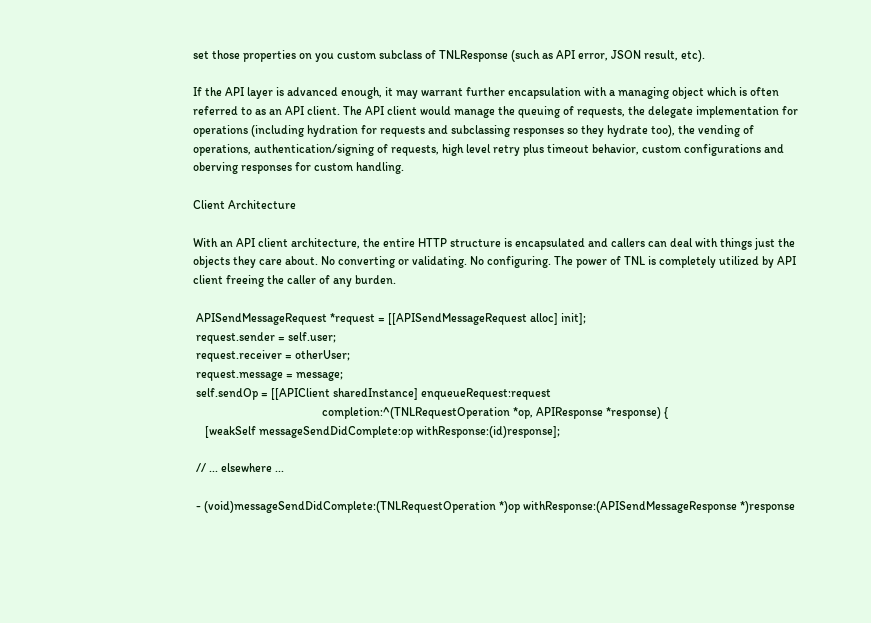set those properties on you custom subclass of TNLResponse (such as API error, JSON result, etc).

If the API layer is advanced enough, it may warrant further encapsulation with a managing object which is often referred to as an API client. The API client would manage the queuing of requests, the delegate implementation for operations (including hydration for requests and subclassing responses so they hydrate too), the vending of operations, authentication/signing of requests, high level retry plus timeout behavior, custom configurations and oberving responses for custom handling.

Client Architecture

With an API client architecture, the entire HTTP structure is encapsulated and callers can deal with things just the objects they care about. No converting or validating. No configuring. The power of TNL is completely utilized by API client freeing the caller of any burden.

 APISendMessageRequest *request = [[APISendMessageRequest alloc] init];
 request.sender = self.user;
 request.receiver = otherUser;
 request.message = message;
 self.sendOp = [[APIClient sharedInstance] enqueueRequest:request
                                           completion:^(TNLRequestOperation *op, APIResponse *response) {
    [weakSelf messageSendDidComplete:op withResponse:(id)response];

 // ... elsewhere ...

 - (void)messageSendDidComplete:(TNLRequestOperation *)op withResponse:(APISendMessageResponse *)response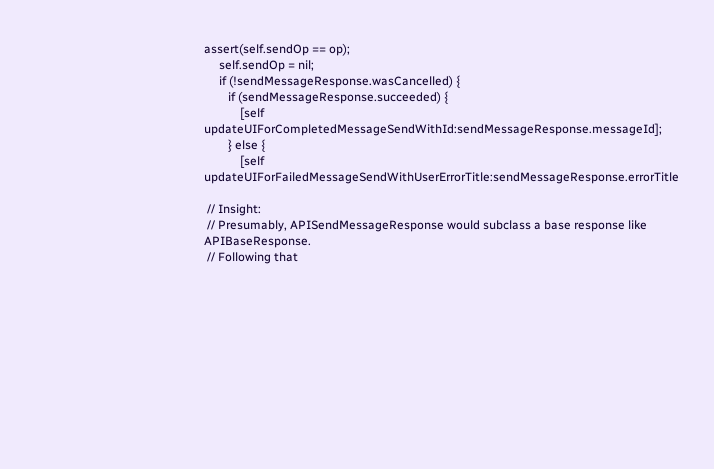assert(self.sendOp == op);
     self.sendOp = nil;
     if (!sendMessageResponse.wasCancelled) {
        if (sendMessageResponse.succeeded) {
            [self updateUIForCompletedMessageSendWithId:sendMessageResponse.messageId];
        } else {
            [self updateUIForFailedMessageSendWithUserErrorTitle:sendMessageResponse.errorTitle

 // Insight:
 // Presumably, APISendMessageResponse would subclass a base response like APIBaseResponse.
 // Following that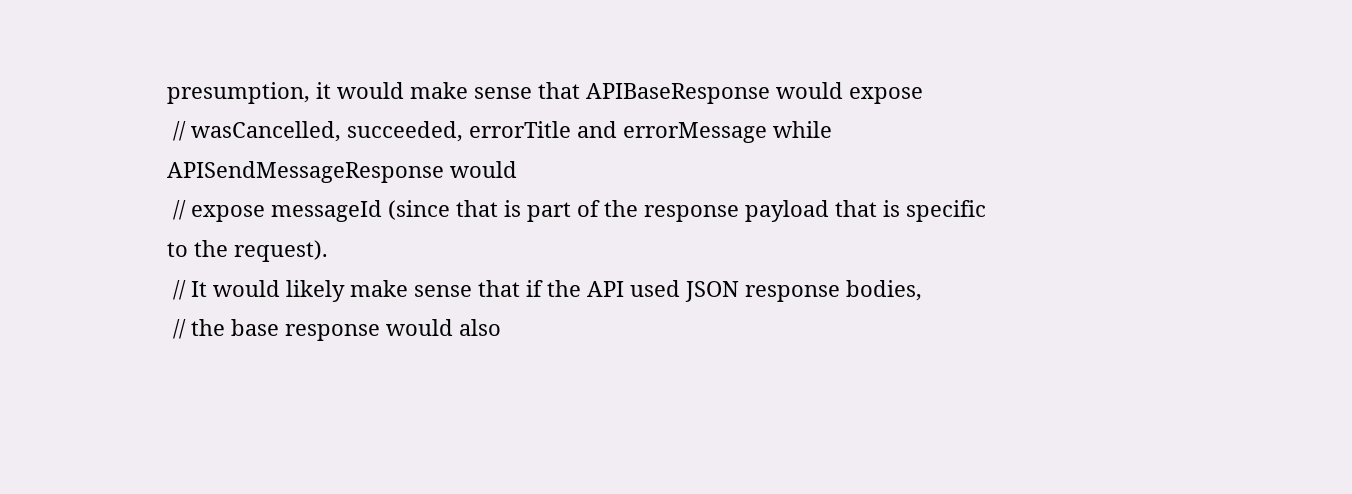presumption, it would make sense that APIBaseResponse would expose
 // wasCancelled, succeeded, errorTitle and errorMessage while APISendMessageResponse would
 // expose messageId (since that is part of the response payload that is specific to the request).
 // It would likely make sense that if the API used JSON response bodies,
 // the base response would also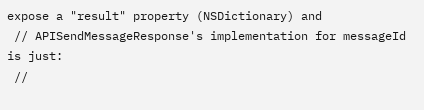expose a "result" property (NSDictionary) and
 // APISendMessageResponse's implementation for messageId is just:
 //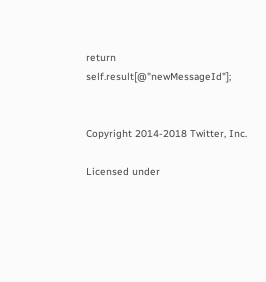return self.result[@"newMessageId"];


Copyright 2014-2018 Twitter, Inc.

Licensed under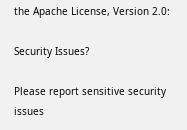the Apache License, Version 2.0:

Security Issues?

Please report sensitive security issues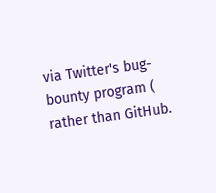via Twitter's bug-bounty program ( rather than GitHub.